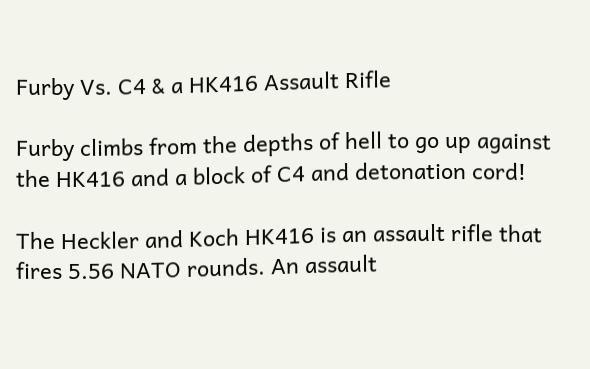Furby Vs. C4 & a HK416 Assault Rifle

Furby climbs from the depths of hell to go up against the HK416 and a block of C4 and detonation cord!

The Heckler and Koch HK416 is an assault rifle that fires 5.56 NATO rounds. An assault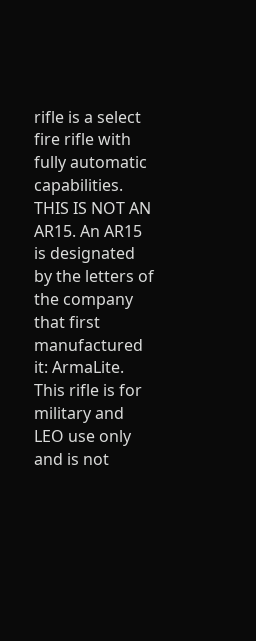rifle is a select fire rifle with fully automatic capabilities. THIS IS NOT AN AR15. An AR15 is designated by the letters of the company that first manufactured it: ArmaLite. This rifle is for military and LEO use only and is not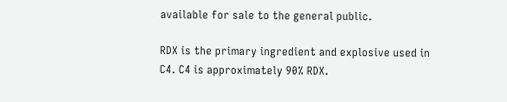available for sale to the general public.

RDX is the primary ingredient and explosive used in C4. C4 is approximately 90% RDX.